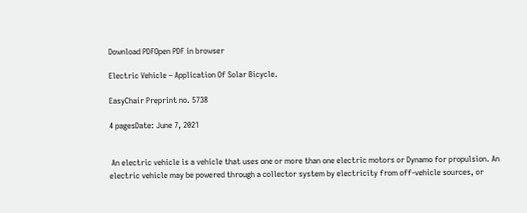Download PDFOpen PDF in browser

Electric Vehicle – Application Of Solar Bicycle.

EasyChair Preprint no. 5738

4 pagesDate: June 7, 2021


 An electric vehicle is a vehicle that uses one or more than one electric motors or Dynamo for propulsion. An electric vehicle may be powered through a collector system by electricity from off-vehicle sources, or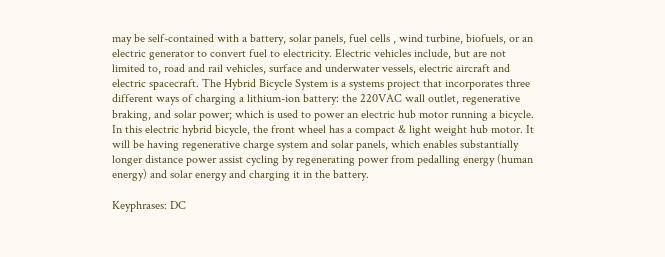may be self-contained with a battery, solar panels, fuel cells , wind turbine, biofuels, or an electric generator to convert fuel to electricity. Electric vehicles include, but are not limited to, road and rail vehicles, surface and underwater vessels, electric aircraft and electric spacecraft. The Hybrid Bicycle System is a systems project that incorporates three different ways of charging a lithium-ion battery: the 220VAC wall outlet, regenerative braking, and solar power; which is used to power an electric hub motor running a bicycle. In this electric hybrid bicycle, the front wheel has a compact & light weight hub motor. It will be having regenerative charge system and solar panels, which enables substantially longer distance power assist cycling by regenerating power from pedalling energy (human energy) and solar energy and charging it in the battery.

Keyphrases: DC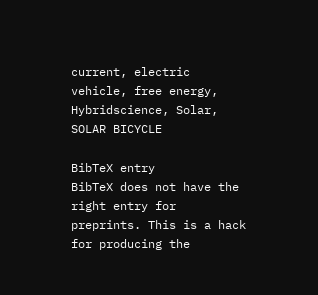current, electric vehicle, free energy, Hybridscience, Solar, SOLAR BICYCLE

BibTeX entry
BibTeX does not have the right entry for preprints. This is a hack for producing the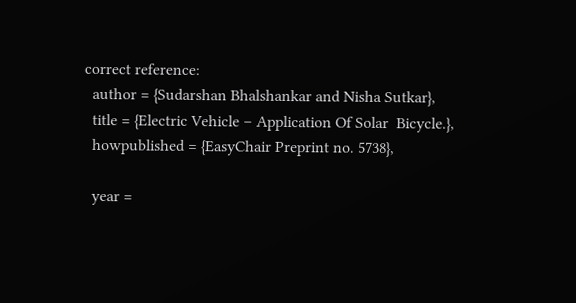correct reference:
  author = {Sudarshan Bhalshankar and Nisha Sutkar},
  title = {Electric Vehicle – Application Of Solar  Bicycle.},
  howpublished = {EasyChair Preprint no. 5738},

  year =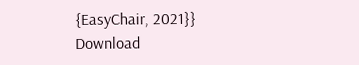{EasyChair, 2021}}
Download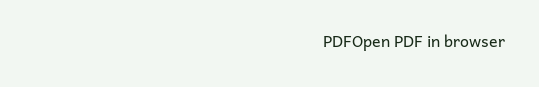PDFOpen PDF in browser